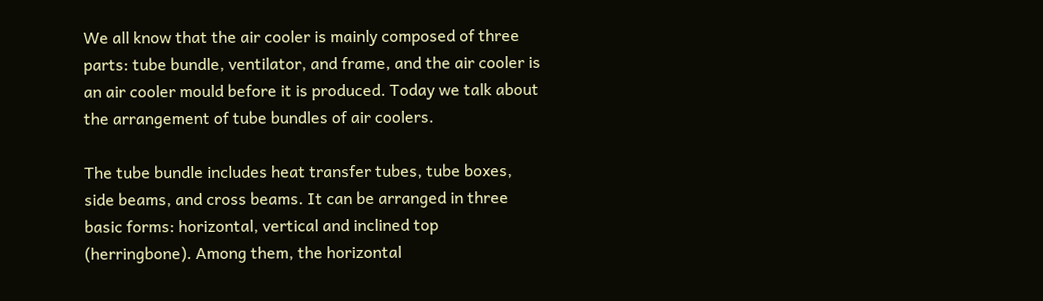We all know that the air cooler is mainly composed of three parts: tube bundle, ventilator, and frame, and the air cooler is an air cooler mould before it is produced. Today we talk about the arrangement of tube bundles of air coolers.

The tube bundle includes heat transfer tubes, tube boxes, side beams, and cross beams. It can be arranged in three basic forms: horizontal, vertical and inclined top (herringbone). Among them, the horizontal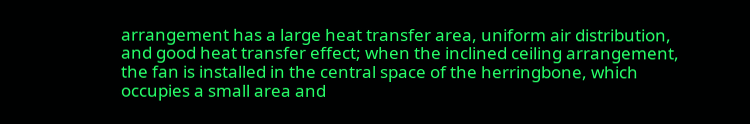arrangement has a large heat transfer area, uniform air distribution, and good heat transfer effect; when the inclined ceiling arrangement, the fan is installed in the central space of the herringbone, which occupies a small area and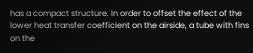has a compact structure. In order to offset the effect of the lower heat transfer coefficient on the airside, a tube with fins on the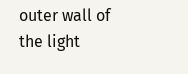outer wall of the light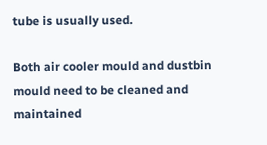tube is usually used.

Both air cooler mould and dustbin mould need to be cleaned and maintained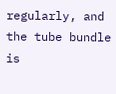regularly, and the tube bundle is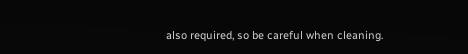also required, so be careful when cleaning.